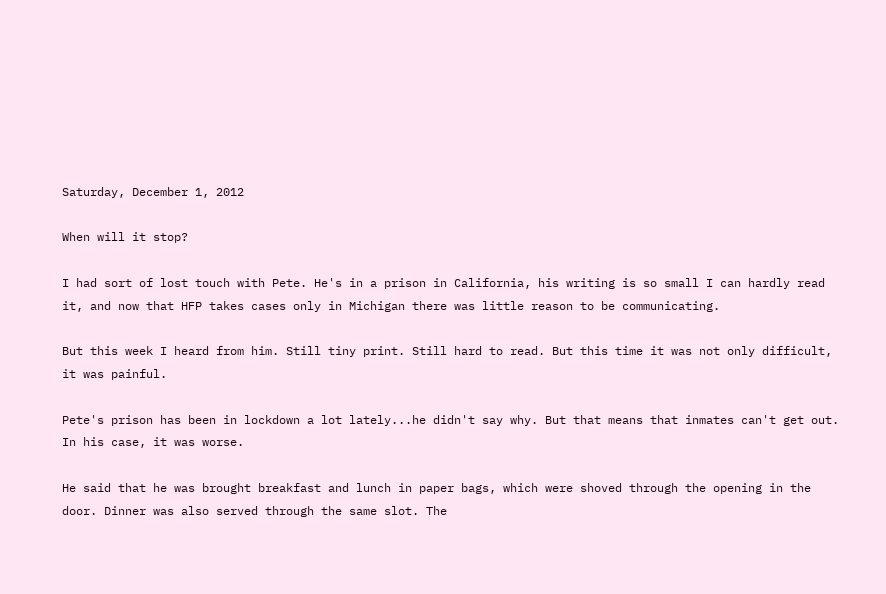Saturday, December 1, 2012

When will it stop?

I had sort of lost touch with Pete. He's in a prison in California, his writing is so small I can hardly read it, and now that HFP takes cases only in Michigan there was little reason to be communicating.

But this week I heard from him. Still tiny print. Still hard to read. But this time it was not only difficult, it was painful.

Pete's prison has been in lockdown a lot lately...he didn't say why. But that means that inmates can't get out. In his case, it was worse.

He said that he was brought breakfast and lunch in paper bags, which were shoved through the opening in the door. Dinner was also served through the same slot. The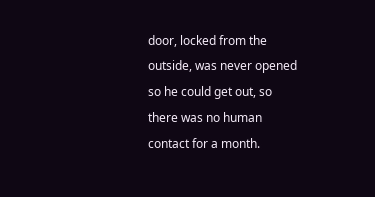door, locked from the outside, was never opened so he could get out, so there was no human contact for a month.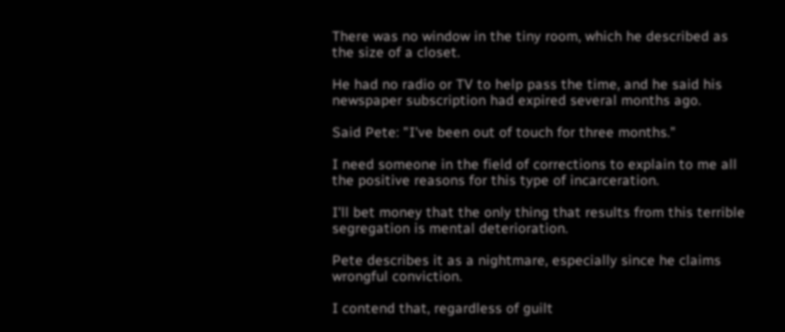There was no window in the tiny room, which he described as the size of a closet.

He had no radio or TV to help pass the time, and he said his newspaper subscription had expired several months ago.

Said Pete: "I've been out of touch for three months."

I need someone in the field of corrections to explain to me all the positive reasons for this type of incarceration.

I'll bet money that the only thing that results from this terrible segregation is mental deterioration.

Pete describes it as a nightmare, especially since he claims wrongful conviction.

I contend that, regardless of guilt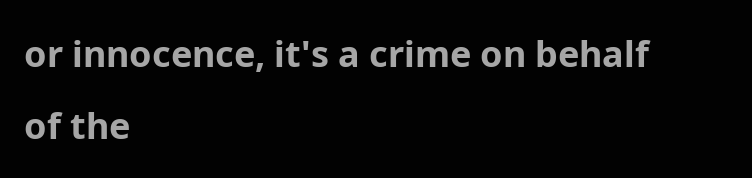or innocence, it's a crime on behalf of the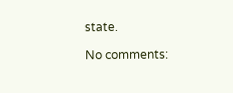state.

No comments: